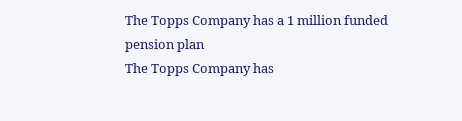The Topps Company has a 1 million funded pension plan
The Topps Company has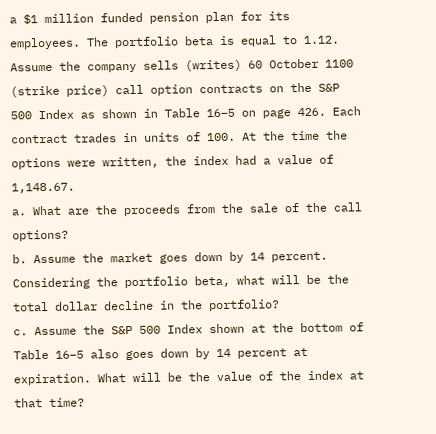a $1 million funded pension plan for its employees. The portfolio beta is equal to 1.12. Assume the company sells (writes) 60 October 1100 (strike price) call option contracts on the S&P 500 Index as shown in Table 16–5 on page 426. Each contract trades in units of 100. At the time the options were written, the index had a value of 1,148.67.
a. What are the proceeds from the sale of the call options?
b. Assume the market goes down by 14 percent. Considering the portfolio beta, what will be the total dollar decline in the portfolio?
c. Assume the S&P 500 Index shown at the bottom of Table 16–5 also goes down by 14 percent at expiration. What will be the value of the index at that time?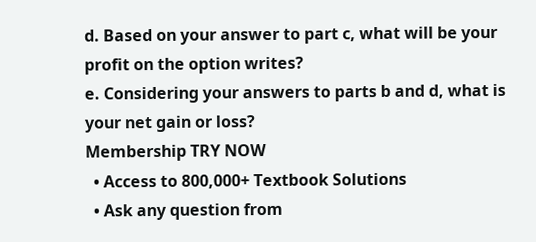d. Based on your answer to part c, what will be your profit on the option writes?
e. Considering your answers to parts b and d, what is your net gain or loss?
Membership TRY NOW
  • Access to 800,000+ Textbook Solutions
  • Ask any question from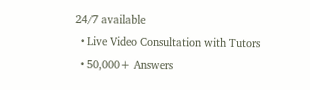24/7 available
  • Live Video Consultation with Tutors
  • 50,000+ Answers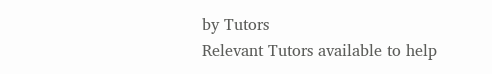by Tutors
Relevant Tutors available to help